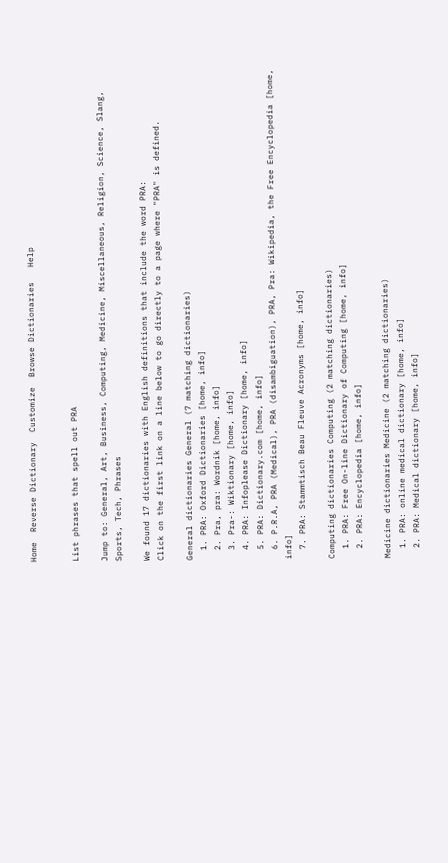Home  Reverse Dictionary  Customize  Browse Dictionaries   Help


List phrases that spell out PRA

Jump to: General, Art, Business, Computing, Medicine, Miscellaneous, Religion, Science, Slang, Sports, Tech, Phrases

We found 17 dictionaries with English definitions that include the word PRA:
Click on the first link on a line below to go directly to a page where "PRA" is defined.

General dictionaries General (7 matching dictionaries)
  1. PRA: Oxford Dictionaries [home, info]
  2. Pra, pra: Wordnik [home, info]
  3. Pra-: Wiktionary [home, info]
  4. PRA: Infoplease Dictionary [home, info]
  5. PRA: Dictionary.com [home, info]
  6. P.R.A, PRA (Medical), PRA (disambiguation), PRA, Pra: Wikipedia, the Free Encyclopedia [home, info]
  7. PRA: Stammtisch Beau Fleuve Acronyms [home, info]

Computing dictionaries Computing (2 matching dictionaries)
  1. PRA: Free On-line Dictionary of Computing [home, info]
  2. PRA: Encyclopedia [home, info]

Medicine dictionaries Medicine (2 matching dictionaries)
  1. PRA: online medical dictionary [home, info]
  2. PRA: Medical dictionary [home, info]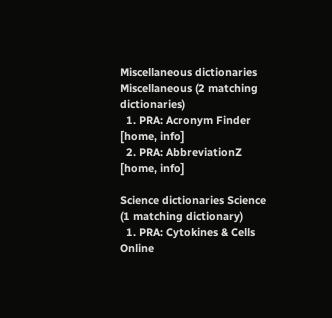Miscellaneous dictionaries Miscellaneous (2 matching dictionaries)
  1. PRA: Acronym Finder [home, info]
  2. PRA: AbbreviationZ [home, info]

Science dictionaries Science (1 matching dictionary)
  1. PRA: Cytokines & Cells Online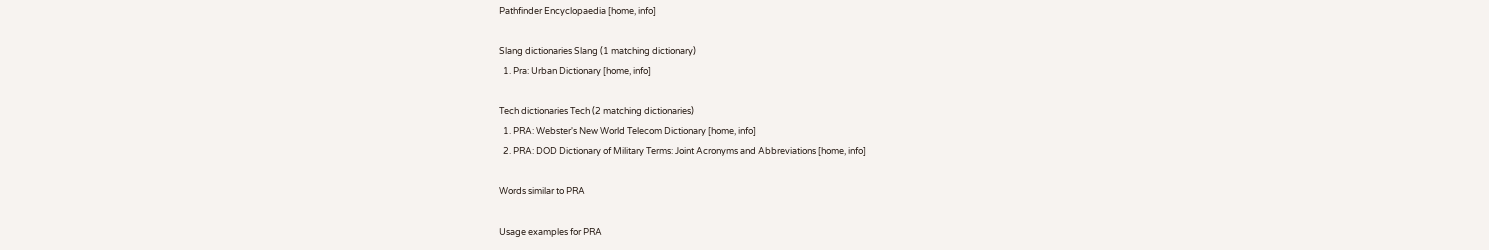Pathfinder Encyclopaedia [home, info]

Slang dictionaries Slang (1 matching dictionary)
  1. Pra: Urban Dictionary [home, info]

Tech dictionaries Tech (2 matching dictionaries)
  1. PRA: Webster's New World Telecom Dictionary [home, info]
  2. PRA: DOD Dictionary of Military Terms: Joint Acronyms and Abbreviations [home, info]

Words similar to PRA

Usage examples for PRA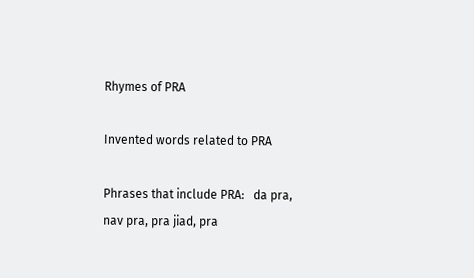Rhymes of PRA

Invented words related to PRA

Phrases that include PRA:   da pra, nav pra, pra jiad, pra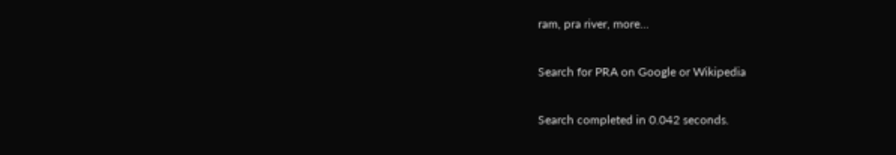ram, pra river, more...

Search for PRA on Google or Wikipedia

Search completed in 0.042 seconds.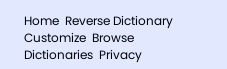Home  Reverse Dictionary  Customize  Browse Dictionaries  Privacy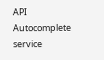API    Autocomplete service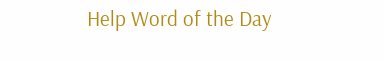Help Word of the Day